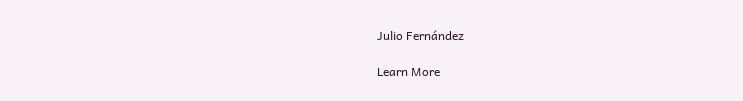Julio Fernández

Learn More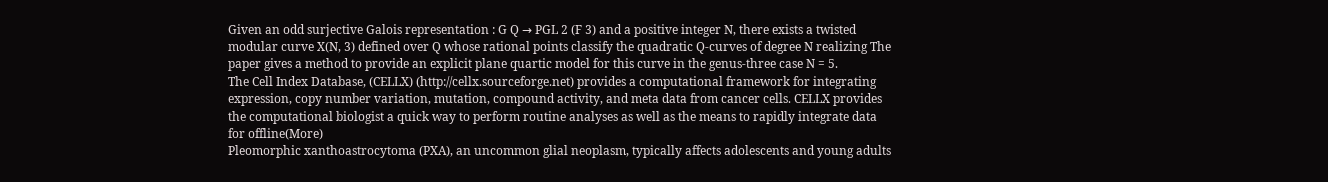Given an odd surjective Galois representation : G Q → PGL 2 (F 3) and a positive integer N, there exists a twisted modular curve X(N, 3) defined over Q whose rational points classify the quadratic Q-curves of degree N realizing The paper gives a method to provide an explicit plane quartic model for this curve in the genus-three case N = 5.
The Cell Index Database, (CELLX) (http://cellx.sourceforge.net) provides a computational framework for integrating expression, copy number variation, mutation, compound activity, and meta data from cancer cells. CELLX provides the computational biologist a quick way to perform routine analyses as well as the means to rapidly integrate data for offline(More)
Pleomorphic xanthoastrocytoma (PXA), an uncommon glial neoplasm, typically affects adolescents and young adults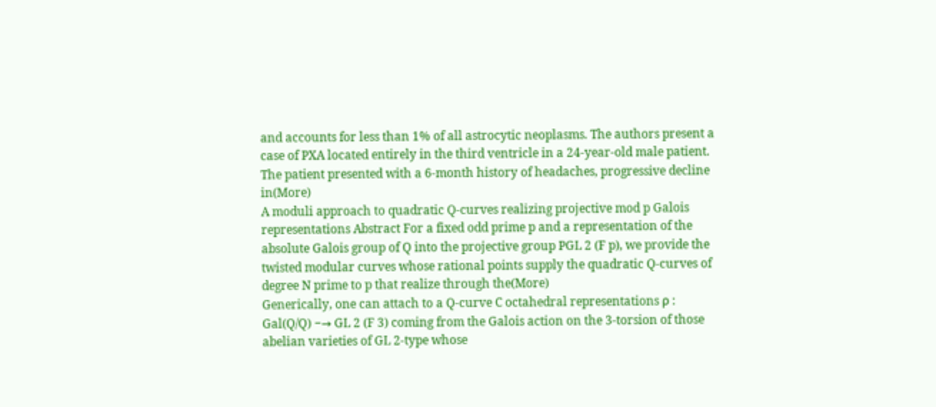and accounts for less than 1% of all astrocytic neoplasms. The authors present a case of PXA located entirely in the third ventricle in a 24-year-old male patient. The patient presented with a 6-month history of headaches, progressive decline in(More)
A moduli approach to quadratic Q-curves realizing projective mod p Galois representations Abstract For a fixed odd prime p and a representation of the absolute Galois group of Q into the projective group PGL 2 (F p), we provide the twisted modular curves whose rational points supply the quadratic Q-curves of degree N prime to p that realize through the(More)
Generically, one can attach to a Q-curve C octahedral representations ρ : Gal(Q/Q) −→ GL 2 (F 3) coming from the Galois action on the 3-torsion of those abelian varieties of GL 2-type whose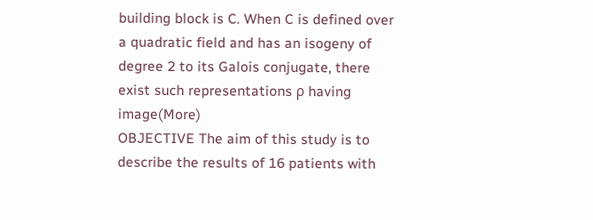building block is C. When C is defined over a quadratic field and has an isogeny of degree 2 to its Galois conjugate, there exist such representations ρ having image(More)
OBJECTIVE The aim of this study is to describe the results of 16 patients with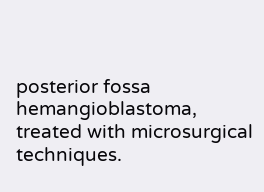posterior fossa hemangioblastoma, treated with microsurgical techniques.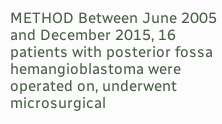METHOD Between June 2005 and December 2015, 16 patients with posterior fossa hemangioblastoma were operated on, underwent microsurgical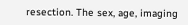resection. The sex, age, imaging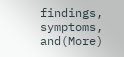findings, symptoms, and(More)